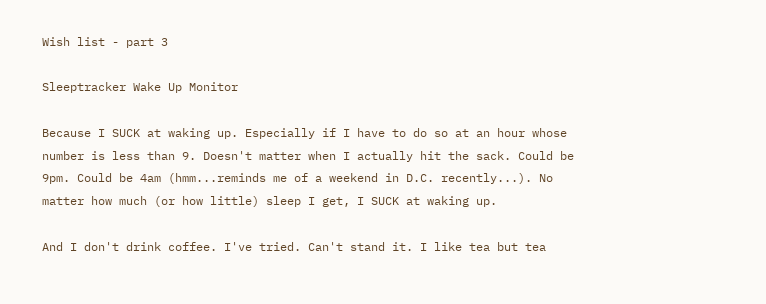Wish list - part 3

Sleeptracker Wake Up Monitor

Because I SUCK at waking up. Especially if I have to do so at an hour whose number is less than 9. Doesn't matter when I actually hit the sack. Could be 9pm. Could be 4am (hmm...reminds me of a weekend in D.C. recently...). No matter how much (or how little) sleep I get, I SUCK at waking up.

And I don't drink coffee. I've tried. Can't stand it. I like tea but tea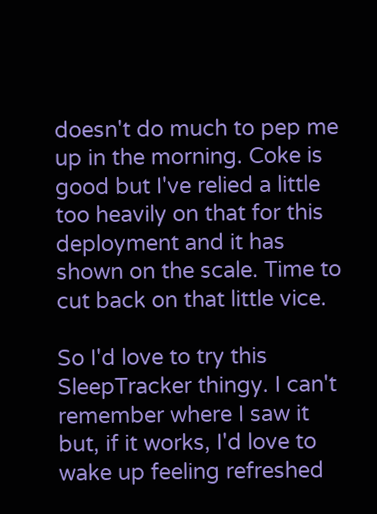doesn't do much to pep me up in the morning. Coke is good but I've relied a little too heavily on that for this deployment and it has shown on the scale. Time to cut back on that little vice.

So I'd love to try this SleepTracker thingy. I can't remember where I saw it but, if it works, I'd love to wake up feeling refreshed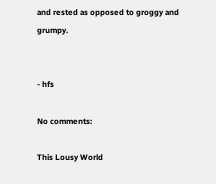and rested as opposed to groggy and grumpy.


- hfs

No comments:

This Lousy World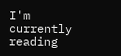I'm currently reading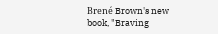Brené Brown's new book, "Braving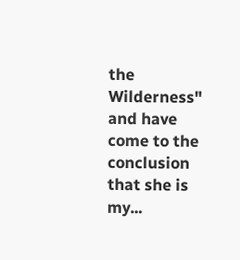the Wilderness" and have come to the conclusion that she is my...